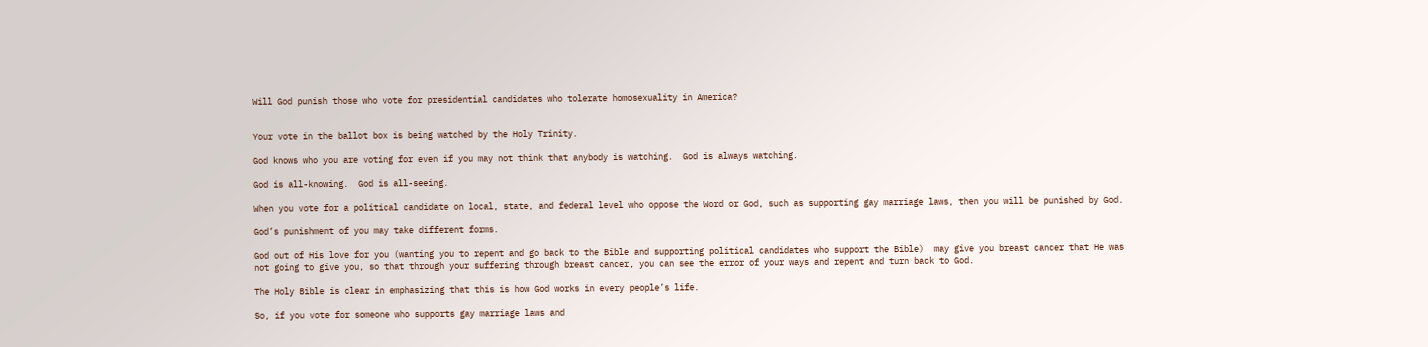Will God punish those who vote for presidential candidates who tolerate homosexuality in America?


Your vote in the ballot box is being watched by the Holy Trinity.

God knows who you are voting for even if you may not think that anybody is watching.  God is always watching.

God is all-knowing.  God is all-seeing.

When you vote for a political candidate on local, state, and federal level who oppose the Word or God, such as supporting gay marriage laws, then you will be punished by God.

God’s punishment of you may take different forms.

God out of His love for you (wanting you to repent and go back to the Bible and supporting political candidates who support the Bible)  may give you breast cancer that He was not going to give you, so that through your suffering through breast cancer, you can see the error of your ways and repent and turn back to God.

The Holy Bible is clear in emphasizing that this is how God works in every people’s life.

So, if you vote for someone who supports gay marriage laws and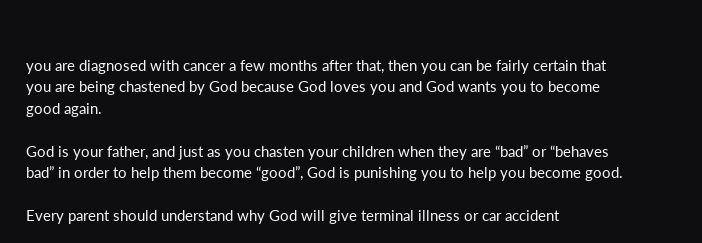you are diagnosed with cancer a few months after that, then you can be fairly certain that you are being chastened by God because God loves you and God wants you to become good again.

God is your father, and just as you chasten your children when they are “bad” or “behaves bad” in order to help them become “good”, God is punishing you to help you become good.

Every parent should understand why God will give terminal illness or car accident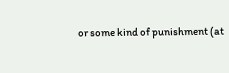or some kind of punishment (at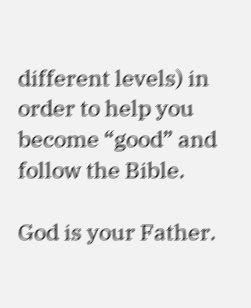different levels) in order to help you become “good” and follow the Bible.

God is your Father.